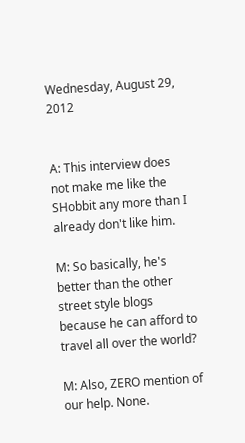Wednesday, August 29, 2012


A: This interview does not make me like the SHobbit any more than I already don't like him.

M: So basically, he's better than the other street style blogs because he can afford to travel all over the world?

M: Also, ZERO mention of our help. None.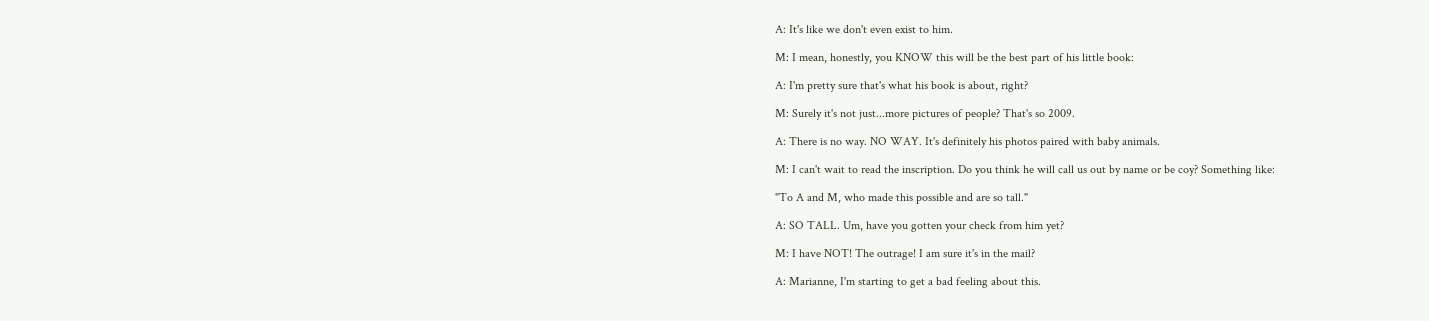A: It's like we don't even exist to him.

M: I mean, honestly, you KNOW this will be the best part of his little book:

A: I'm pretty sure that's what his book is about, right?

M: Surely it's not just...more pictures of people? That's so 2009.

A: There is no way. NO WAY. It's definitely his photos paired with baby animals.

M: I can't wait to read the inscription. Do you think he will call us out by name or be coy? Something like:

"To A and M, who made this possible and are so tall."

A: SO TALL. Um, have you gotten your check from him yet?

M: I have NOT! The outrage! I am sure it's in the mail?

A: Marianne, I'm starting to get a bad feeling about this.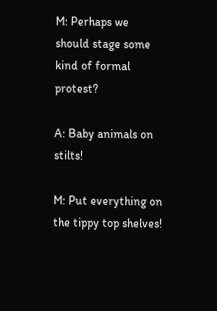M: Perhaps we should stage some kind of formal protest?

A: Baby animals on stilts!

M: Put everything on the tippy top shelves!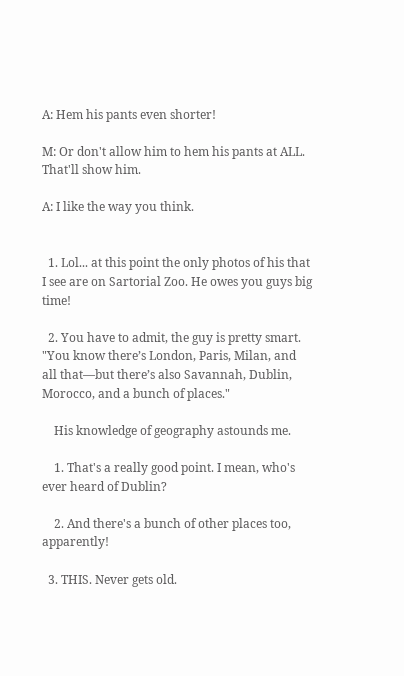A: Hem his pants even shorter!

M: Or don't allow him to hem his pants at ALL. That'll show him.

A: I like the way you think.


  1. Lol... at this point the only photos of his that I see are on Sartorial Zoo. He owes you guys big time!

  2. You have to admit, the guy is pretty smart. "You know there’s London, Paris, Milan, and all that—but there’s also Savannah, Dublin, Morocco, and a bunch of places."

    His knowledge of geography astounds me.

    1. That's a really good point. I mean, who's ever heard of Dublin?

    2. And there's a bunch of other places too, apparently!

  3. THIS. Never gets old.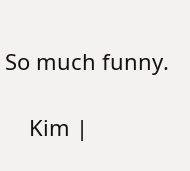So much funny.

    Kim |